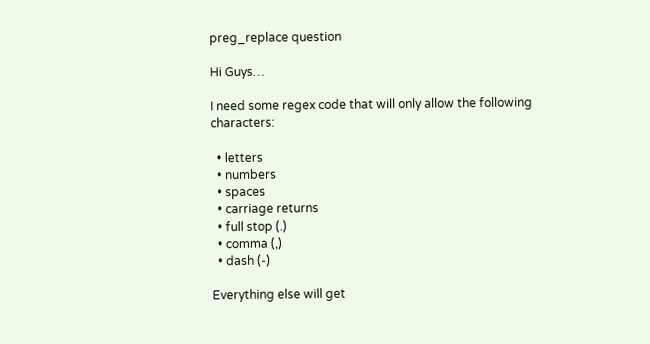preg_replace question

Hi Guys…

I need some regex code that will only allow the following characters:

  • letters
  • numbers
  • spaces
  • carriage returns
  • full stop (.)
  • comma (,)
  • dash (-)

Everything else will get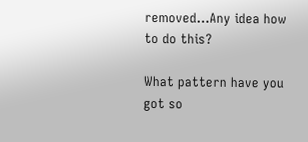removed…Any idea how to do this?

What pattern have you got so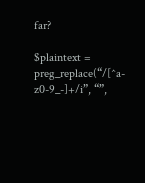far?

$plaintext = preg_replace(“/[^a-z0-9_-]+/i”, “”,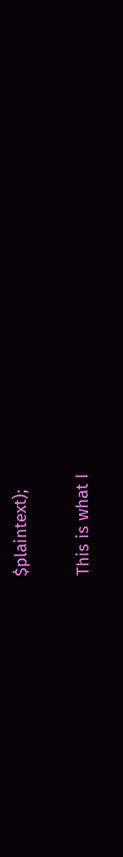$plaintext);

This is what I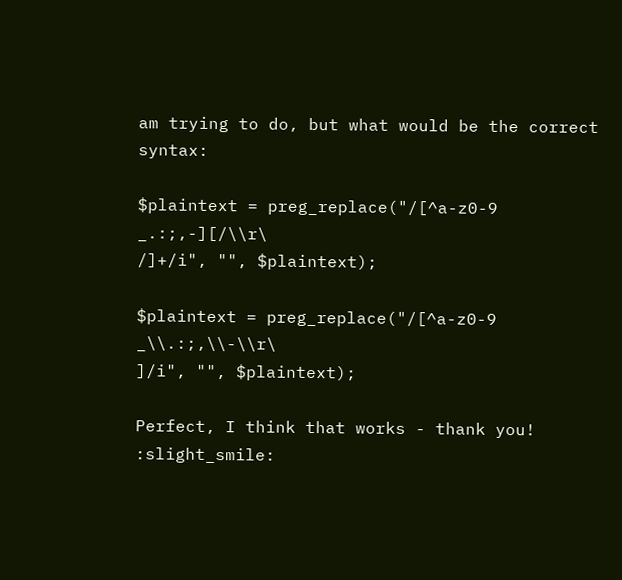am trying to do, but what would be the correct syntax:

$plaintext = preg_replace("/[^a-z0-9 _.:;,-][/\\r\
/]+/i", "", $plaintext);

$plaintext = preg_replace("/[^a-z0-9 _\\.:;,\\-\\r\
]/i", "", $plaintext);

Perfect, I think that works - thank you! :slight_smile: